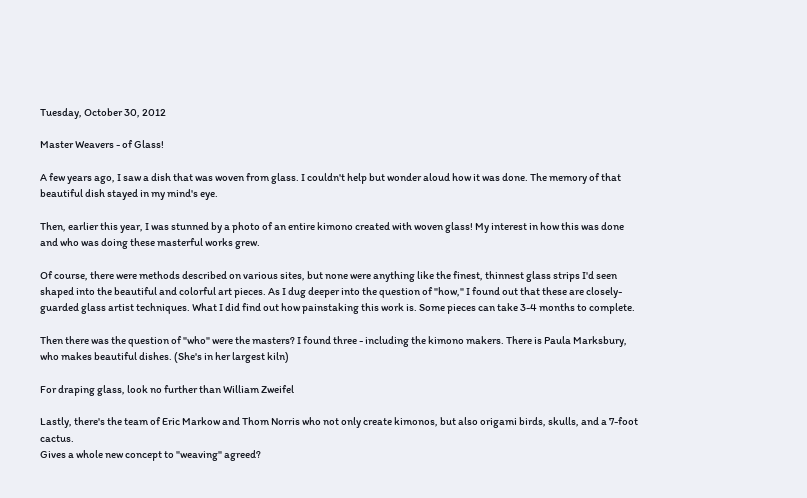Tuesday, October 30, 2012

Master Weavers - of Glass!

A few years ago, I saw a dish that was woven from glass. I couldn't help but wonder aloud how it was done. The memory of that beautiful dish stayed in my mind's eye.

Then, earlier this year, I was stunned by a photo of an entire kimono created with woven glass! My interest in how this was done and who was doing these masterful works grew.

Of course, there were methods described on various sites, but none were anything like the finest, thinnest glass strips I'd seen shaped into the beautiful and colorful art pieces. As I dug deeper into the question of "how," I found out that these are closely-guarded glass artist techniques. What I did find out how painstaking this work is. Some pieces can take 3-4 months to complete.

Then there was the question of "who" were the masters? I found three - including the kimono makers. There is Paula Marksbury, who makes beautiful dishes. (She's in her largest kiln)

For draping glass, look no further than William Zweifel

Lastly, there's the team of Eric Markow and Thom Norris who not only create kimonos, but also origami birds, skulls, and a 7-foot cactus.
Gives a whole new concept to "weaving" agreed?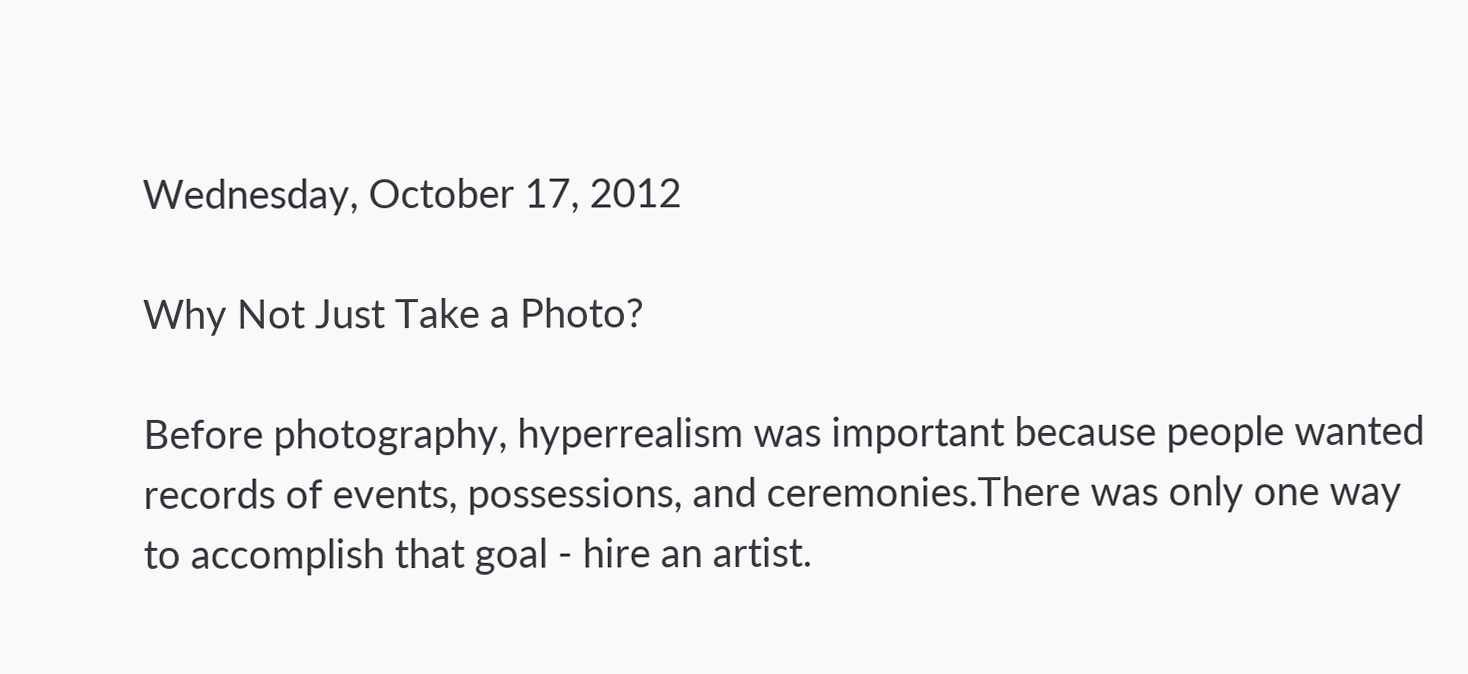Wednesday, October 17, 2012

Why Not Just Take a Photo?

Before photography, hyperrealism was important because people wanted records of events, possessions, and ceremonies.There was only one way to accomplish that goal - hire an artist.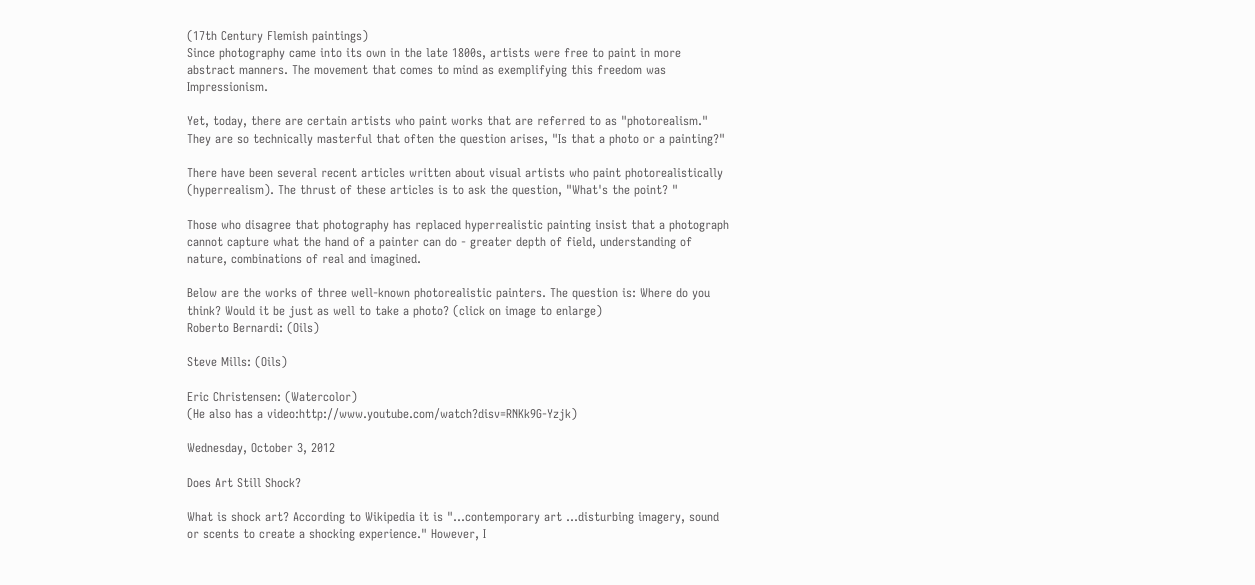(17th Century Flemish paintings)
Since photography came into its own in the late 1800s, artists were free to paint in more abstract manners. The movement that comes to mind as exemplifying this freedom was Impressionism.

Yet, today, there are certain artists who paint works that are referred to as "photorealism." They are so technically masterful that often the question arises, "Is that a photo or a painting?"

There have been several recent articles written about visual artists who paint photorealistically (hyperrealism). The thrust of these articles is to ask the question, "What's the point? "

Those who disagree that photography has replaced hyperrealistic painting insist that a photograph cannot capture what the hand of a painter can do - greater depth of field, understanding of nature, combinations of real and imagined.

Below are the works of three well-known photorealistic painters. The question is: Where do you think? Would it be just as well to take a photo? (click on image to enlarge)
Roberto Bernardi: (Oils)

Steve Mills: (Oils)

Eric Christensen: (Watercolor)
(He also has a video:http://www.youtube.com/watch?disv=RNKk9G-Yzjk)

Wednesday, October 3, 2012

Does Art Still Shock?

What is shock art? According to Wikipedia it is "...contemporary art ...disturbing imagery, sound or scents to create a shocking experience." However, I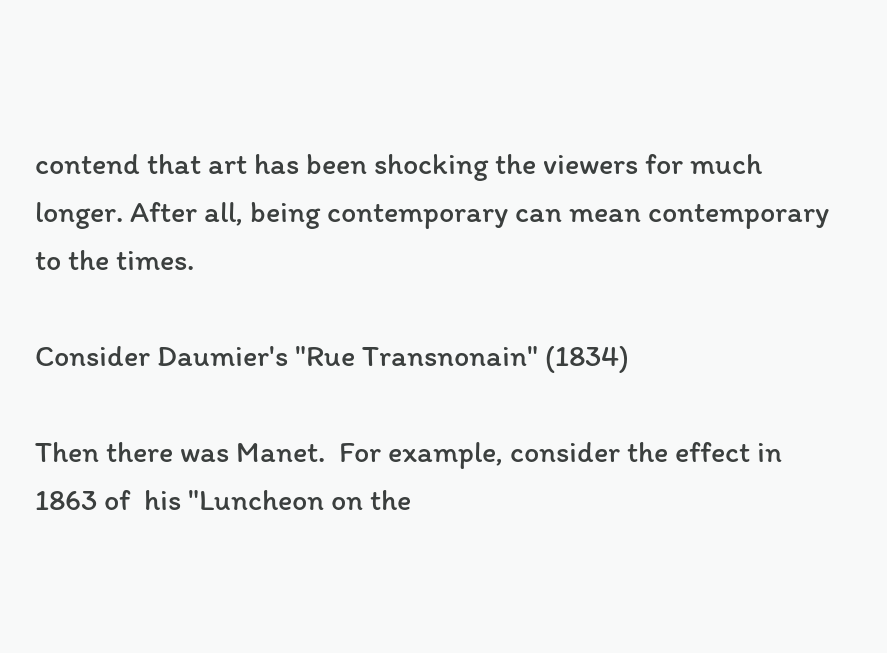contend that art has been shocking the viewers for much longer. After all, being contemporary can mean contemporary to the times.

Consider Daumier's "Rue Transnonain" (1834)

Then there was Manet.  For example, consider the effect in 1863 of  his "Luncheon on the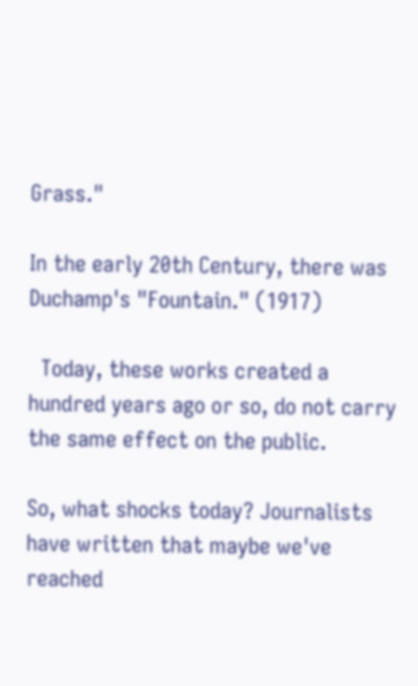Grass."

In the early 20th Century, there was Duchamp's "Fountain." (1917)

  Today, these works created a hundred years ago or so, do not carry the same effect on the public.

So, what shocks today? Journalists have written that maybe we've reached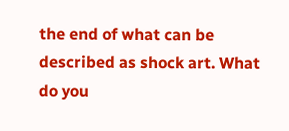the end of what can be described as shock art. What do you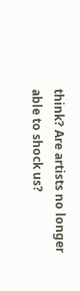think? Are artists no longer able to shock us?